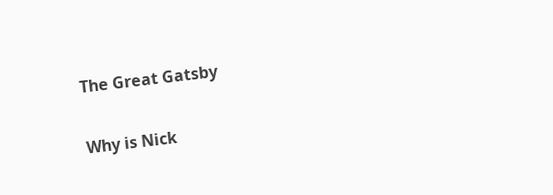The Great Gatsby

Why is Nick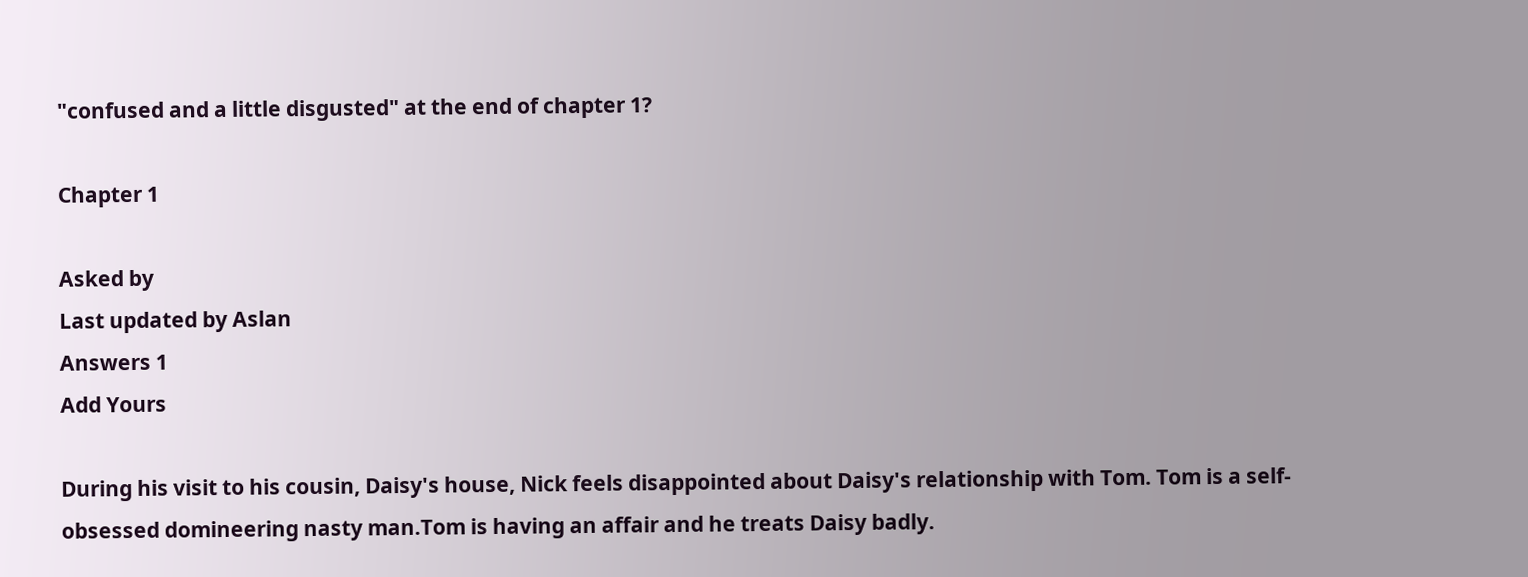"confused and a little disgusted" at the end of chapter 1?

Chapter 1

Asked by
Last updated by Aslan
Answers 1
Add Yours

During his visit to his cousin, Daisy's house, Nick feels disappointed about Daisy's relationship with Tom. Tom is a self- obsessed domineering nasty man.Tom is having an affair and he treats Daisy badly.